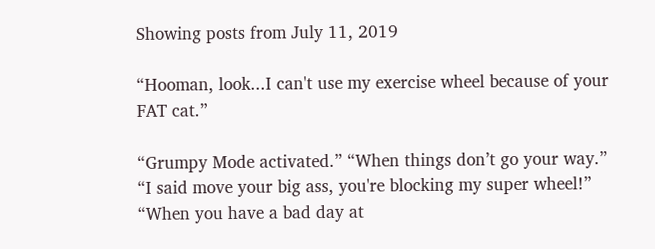Showing posts from July 11, 2019

“Hooman, look...I can't use my exercise wheel because of your FAT cat.”

“Grumpy Mode activated.” “When things don’t go your way.” “I said move your big ass, you're blocking my super wheel!”   “When you have a bad day at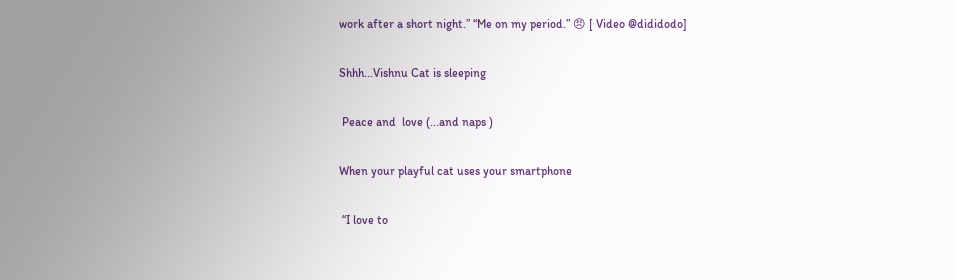work after a short night.” “Me on my period.” 😠 [ Video @dididodo]

Shhh...Vishnu Cat is sleeping

 Peace and  love (...and naps )

When your playful cat uses your smartphone

 “I love to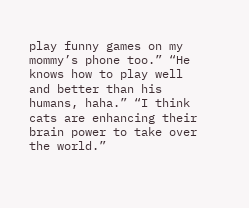play funny games on my mommy’s phone too.” “He knows how to play well and better than his humans, haha.” “I think cats are enhancing their brain power to take over the world.”